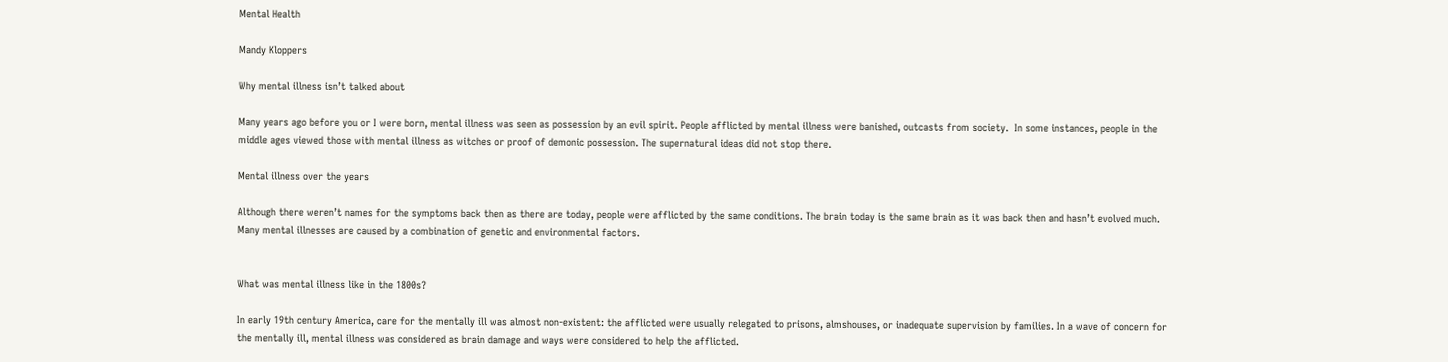Mental Health

Mandy Kloppers

Why mental illness isn’t talked about

Many years ago before you or I were born, mental illness was seen as possession by an evil spirit. People afflicted by mental illness were banished, outcasts from society.  In some instances, people in the middle ages viewed those with mental illness as witches or proof of demonic possession. The supernatural ideas did not stop there.

Mental illness over the years

Although there weren’t names for the symptoms back then as there are today, people were afflicted by the same conditions. The brain today is the same brain as it was back then and hasn’t evolved much. Many mental illnesses are caused by a combination of genetic and environmental factors.


What was mental illness like in the 1800s?

In early 19th century America, care for the mentally ill was almost non-existent: the afflicted were usually relegated to prisons, almshouses, or inadequate supervision by families. In a wave of concern for the mentally ill, mental illness was considered as brain damage and ways were considered to help the afflicted.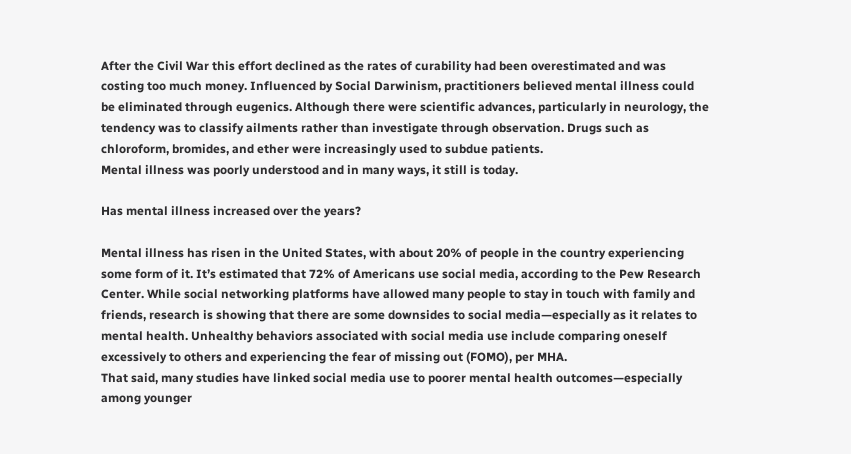After the Civil War this effort declined as the rates of curability had been overestimated and was costing too much money. Influenced by Social Darwinism, practitioners believed mental illness could be eliminated through eugenics. Although there were scientific advances, particularly in neurology, the tendency was to classify ailments rather than investigate through observation. Drugs such as chloroform, bromides, and ether were increasingly used to subdue patients.
Mental illness was poorly understood and in many ways, it still is today.

Has mental illness increased over the years?

Mental illness has risen in the United States, with about 20% of people in the country experiencing some form of it. It’s estimated that 72% of Americans use social media, according to the Pew Research Center. While social networking platforms have allowed many people to stay in touch with family and friends, research is showing that there are some downsides to social media—especially as it relates to mental health. Unhealthy behaviors associated with social media use include comparing oneself excessively to others and experiencing the fear of missing out (FOMO), per MHA.
That said, many studies have linked social media use to poorer mental health outcomes—especially among younger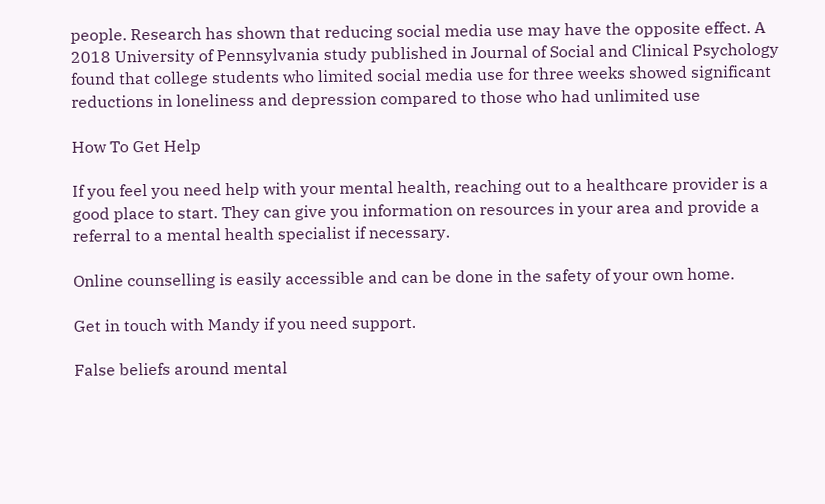people. Research has shown that reducing social media use may have the opposite effect. A 2018 University of Pennsylvania study published in Journal of Social and Clinical Psychology found that college students who limited social media use for three weeks showed significant reductions in loneliness and depression compared to those who had unlimited use

How To Get Help

If you feel you need help with your mental health, reaching out to a healthcare provider is a good place to start. They can give you information on resources in your area and provide a referral to a mental health specialist if necessary.

Online counselling is easily accessible and can be done in the safety of your own home.

Get in touch with Mandy if you need support.

False beliefs around mental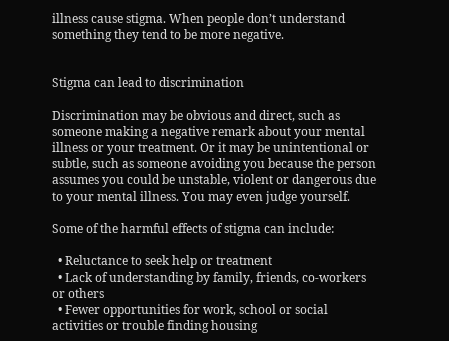illness cause stigma. When people don’t understand something they tend to be more negative.


Stigma can lead to discrimination

Discrimination may be obvious and direct, such as someone making a negative remark about your mental illness or your treatment. Or it may be unintentional or subtle, such as someone avoiding you because the person assumes you could be unstable, violent or dangerous due to your mental illness. You may even judge yourself.

Some of the harmful effects of stigma can include:

  • Reluctance to seek help or treatment
  • Lack of understanding by family, friends, co-workers or others
  • Fewer opportunities for work, school or social activities or trouble finding housing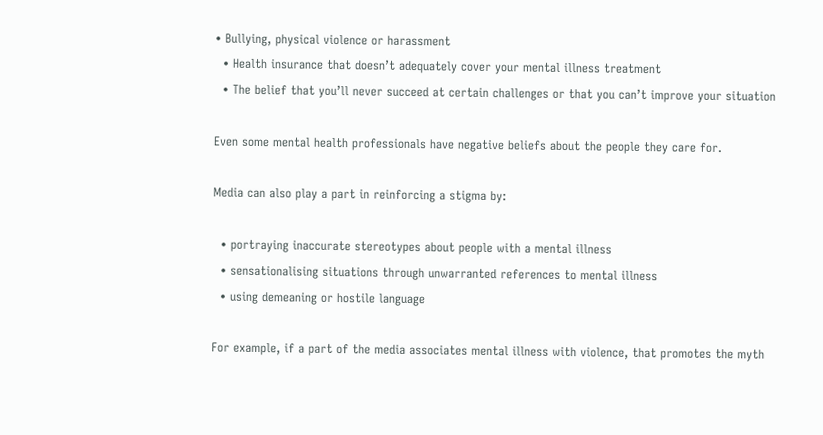• Bullying, physical violence or harassment
  • Health insurance that doesn’t adequately cover your mental illness treatment
  • The belief that you’ll never succeed at certain challenges or that you can’t improve your situation

Even some mental health professionals have negative beliefs about the people they care for.

Media can also play a part in reinforcing a stigma by:

  • portraying inaccurate stereotypes about people with a mental illness
  • sensationalising situations through unwarranted references to mental illness
  • using demeaning or hostile language

For example, if a part of the media associates mental illness with violence, that promotes the myth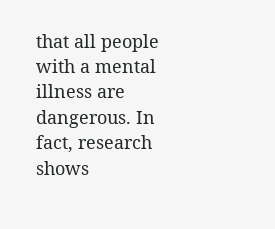that all people with a mental illness are dangerous. In fact, research shows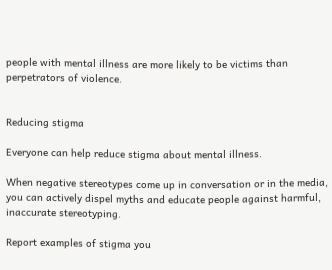people with mental illness are more likely to be victims than perpetrators of violence.


Reducing stigma

Everyone can help reduce stigma about mental illness.

When negative stereotypes come up in conversation or in the media, you can actively dispel myths and educate people against harmful, inaccurate stereotyping.

Report examples of stigma you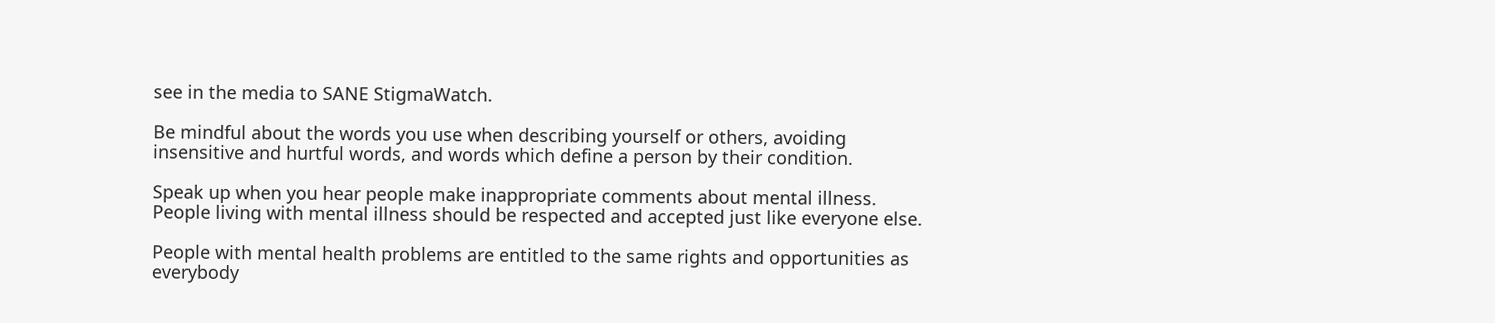see in the media to SANE StigmaWatch.

Be mindful about the words you use when describing yourself or others, avoiding insensitive and hurtful words, and words which define a person by their condition.

Speak up when you hear people make inappropriate comments about mental illness. People living with mental illness should be respected and accepted just like everyone else.

People with mental health problems are entitled to the same rights and opportunities as everybody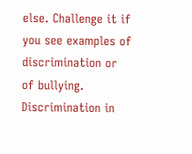else. Challenge it if you see examples of discrimination or of bullying. Discrimination in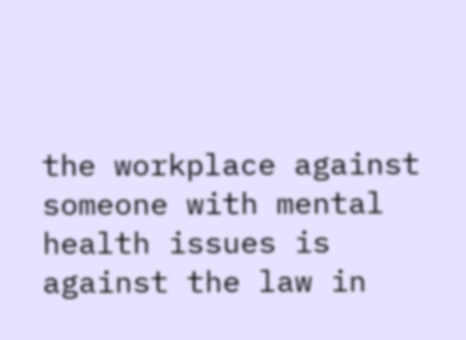the workplace against someone with mental health issues is against the law in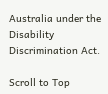Australia under the Disability Discrimination Act.

Scroll to Top